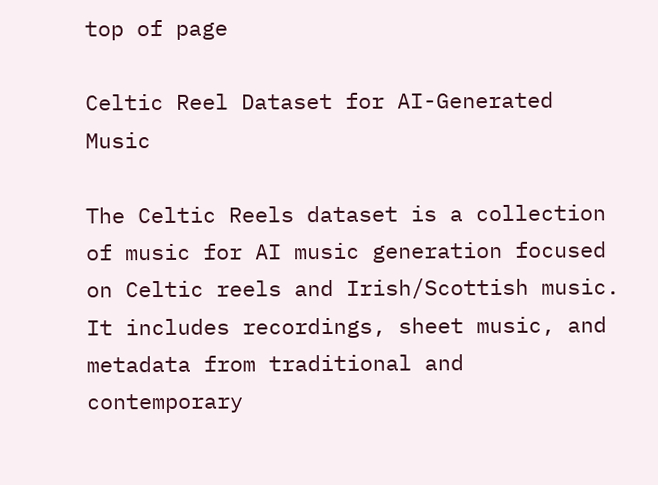top of page

Celtic Reel Dataset for AI-Generated Music

The Celtic Reels dataset is a collection of music for AI music generation focused on Celtic reels and Irish/Scottish music. It includes recordings, sheet music, and metadata from traditional and contemporary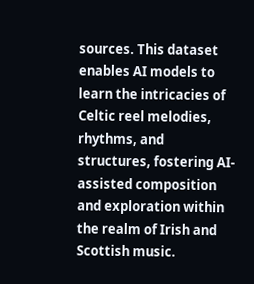sources. This dataset enables AI models to learn the intricacies of Celtic reel melodies, rhythms, and structures, fostering AI-assisted composition and exploration within the realm of Irish and Scottish music.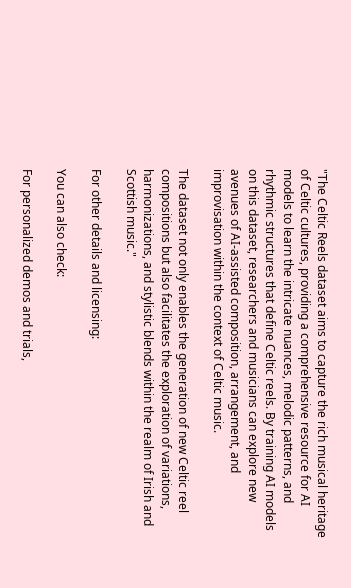"The Celtic Reels dataset aims to capture the rich musical heritage of Celtic cultures, providing a comprehensive resource for AI models to learn the intricate nuances, melodic patterns, and rhythmic structures that define Celtic reels. By training AI models on this dataset, researchers and musicians can explore new avenues of AI-assisted composition, arrangement, and improvisation within the context of Celtic music.

The dataset not only enables the generation of new Celtic reel compositions but also facilitates the exploration of variations, harmonizations, and stylistic blends within the realm of Irish and Scottish music."

For other details and licensing:

You can also check:

For personalized demos and trials,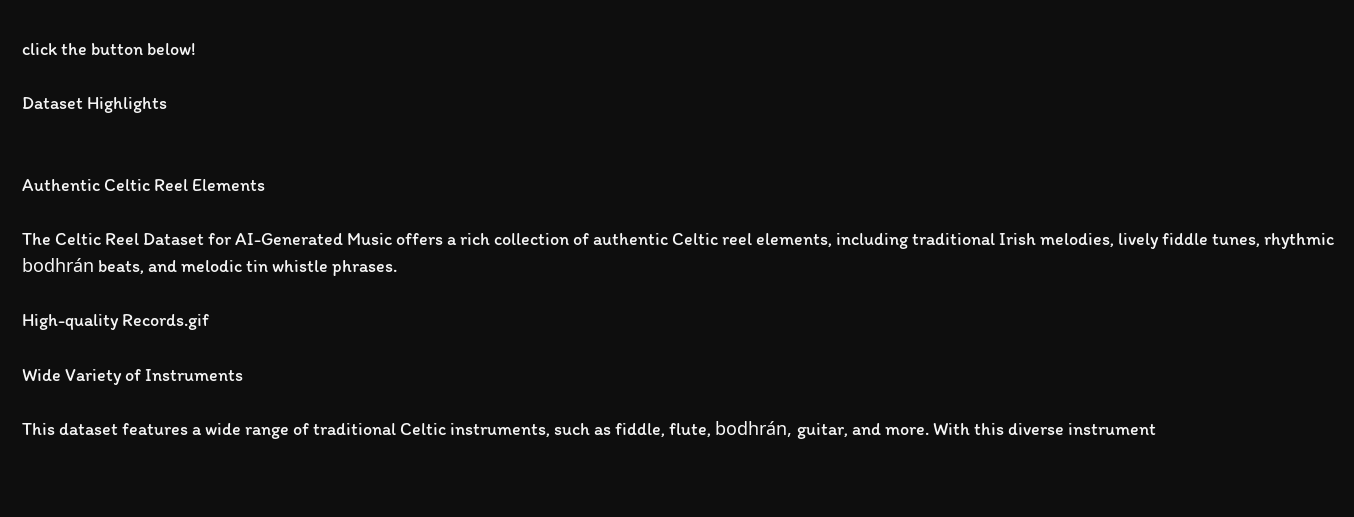click the button below!

Dataset Highlights


Authentic Celtic Reel Elements

The Celtic Reel Dataset for AI-Generated Music offers a rich collection of authentic Celtic reel elements, including traditional Irish melodies, lively fiddle tunes, rhythmic bodhrán beats, and melodic tin whistle phrases.

High-quality Records.gif

Wide Variety of Instruments

This dataset features a wide range of traditional Celtic instruments, such as fiddle, flute, bodhrán, guitar, and more. With this diverse instrument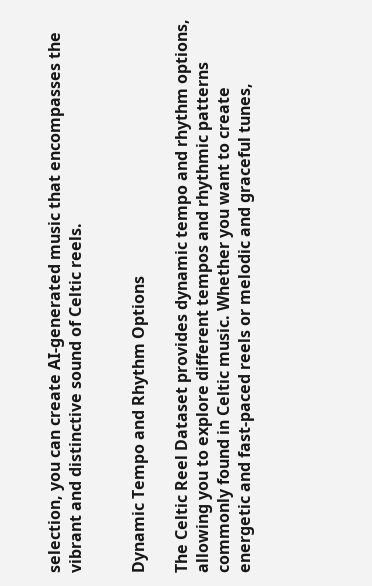selection, you can create AI-generated music that encompasses the vibrant and distinctive sound of Celtic reels.


Dynamic Tempo and Rhythm Options

The Celtic Reel Dataset provides dynamic tempo and rhythm options, allowing you to explore different tempos and rhythmic patterns commonly found in Celtic music. Whether you want to create energetic and fast-paced reels or melodic and graceful tunes,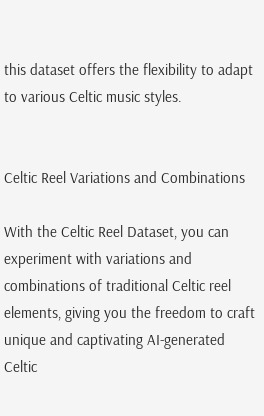this dataset offers the flexibility to adapt to various Celtic music styles.


Celtic Reel Variations and Combinations

With the Celtic Reel Dataset, you can experiment with variations and combinations of traditional Celtic reel elements, giving you the freedom to craft unique and captivating AI-generated Celtic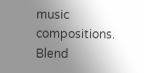music compositions. Blend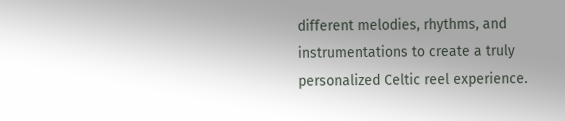different melodies, rhythms, and instrumentations to create a truly personalized Celtic reel experience.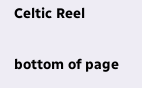Celtic Reel

bottom of page